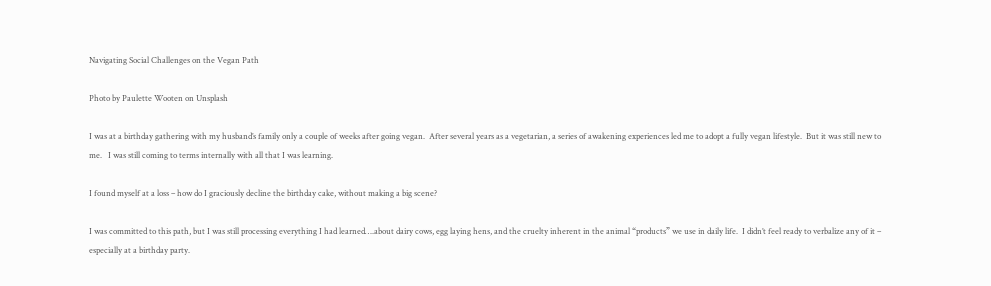Navigating Social Challenges on the Vegan Path

Photo by Paulette Wooten on Unsplash

I was at a birthday gathering with my husband’s family only a couple of weeks after going vegan.  After several years as a vegetarian, a series of awakening experiences led me to adopt a fully vegan lifestyle.  But it was still new to me.   I was still coming to terms internally with all that I was learning.

I found myself at a loss – how do I graciously decline the birthday cake, without making a big scene?

I was committed to this path, but I was still processing everything I had learned….about dairy cows, egg laying hens, and the cruelty inherent in the animal “products” we use in daily life.  I didn’t feel ready to verbalize any of it – especially at a birthday party.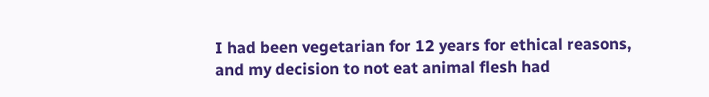I had been vegetarian for 12 years for ethical reasons, and my decision to not eat animal flesh had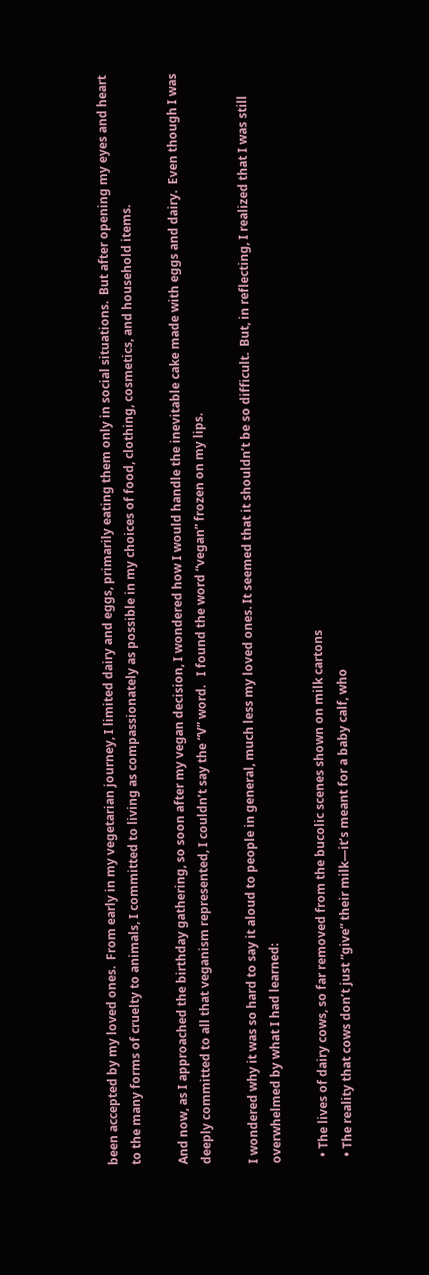been accepted by my loved ones.  From early in my vegetarian journey, I limited dairy and eggs, primarily eating them only in social situations.  But after opening my eyes and heart to the many forms of cruelty to animals, I committed to living as compassionately as possible in my choices of food, clothing, cosmetics, and household items.

And now, as I approached the birthday gathering, so soon after my vegan decision, I wondered how I would handle the inevitable cake made with eggs and dairy.  Even though I was deeply committed to all that veganism represented, I couldn’t say the “V” word.   I found the word “vegan” frozen on my lips.

I wondered why it was so hard to say it aloud to people in general, much less my loved ones. It seemed that it shouldn’t be so difficult.  But, in reflecting, I realized that I was still overwhelmed by what I had learned:

  • The lives of dairy cows, so far removed from the bucolic scenes shown on milk cartons
  • The reality that cows don’t just “give” their milk—it’s meant for a baby calf, who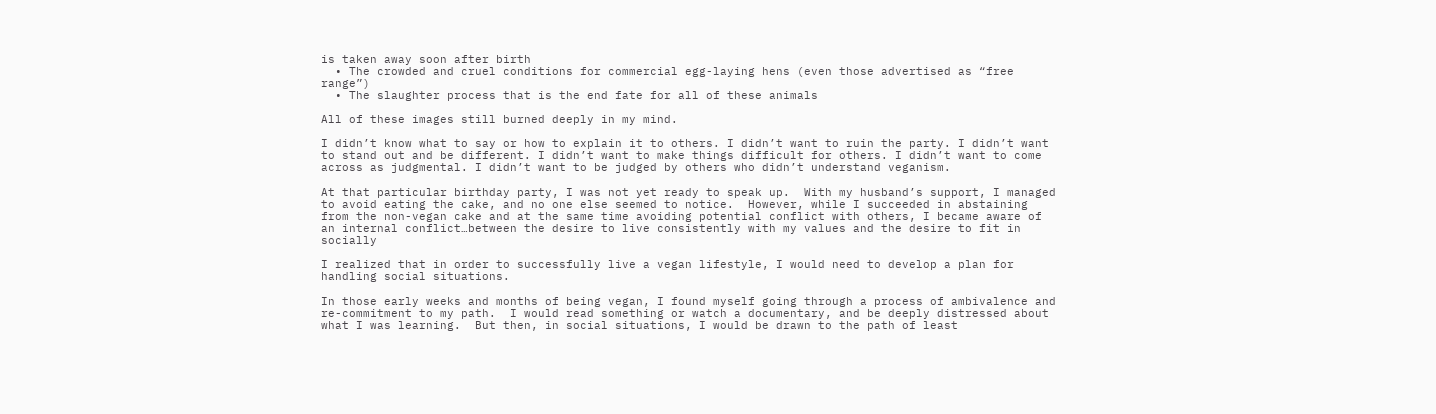is taken away soon after birth
  • The crowded and cruel conditions for commercial egg-laying hens (even those advertised as “free range”)
  • The slaughter process that is the end fate for all of these animals

All of these images still burned deeply in my mind.

I didn’t know what to say or how to explain it to others. I didn’t want to ruin the party. I didn’t want to stand out and be different. I didn’t want to make things difficult for others. I didn’t want to come across as judgmental. I didn’t want to be judged by others who didn’t understand veganism.

At that particular birthday party, I was not yet ready to speak up.  With my husband’s support, I managed to avoid eating the cake, and no one else seemed to notice.  However, while I succeeded in abstaining from the non-vegan cake and at the same time avoiding potential conflict with others, I became aware of an internal conflict…between the desire to live consistently with my values and the desire to fit in socially

I realized that in order to successfully live a vegan lifestyle, I would need to develop a plan for handling social situations.

In those early weeks and months of being vegan, I found myself going through a process of ambivalence and re-commitment to my path.  I would read something or watch a documentary, and be deeply distressed about what I was learning.  But then, in social situations, I would be drawn to the path of least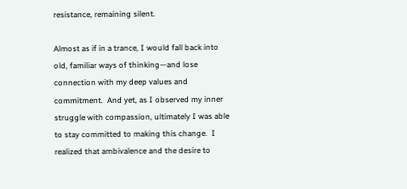resistance, remaining silent.

Almost as if in a trance, I would fall back into old, familiar ways of thinking—and lose connection with my deep values and commitment.  And yet, as I observed my inner struggle with compassion, ultimately I was able to stay committed to making this change.  I realized that ambivalence and the desire to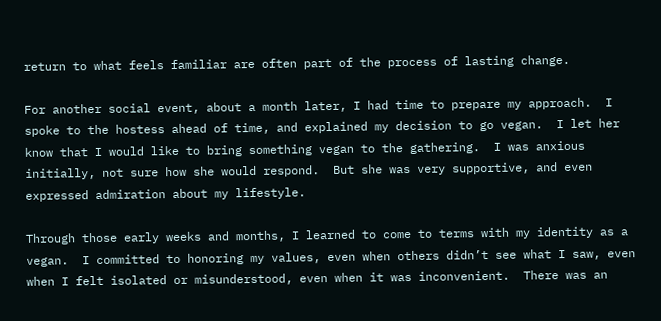return to what feels familiar are often part of the process of lasting change.

For another social event, about a month later, I had time to prepare my approach.  I spoke to the hostess ahead of time, and explained my decision to go vegan.  I let her know that I would like to bring something vegan to the gathering.  I was anxious initially, not sure how she would respond.  But she was very supportive, and even expressed admiration about my lifestyle.

Through those early weeks and months, I learned to come to terms with my identity as a vegan.  I committed to honoring my values, even when others didn’t see what I saw, even when I felt isolated or misunderstood, even when it was inconvenient.  There was an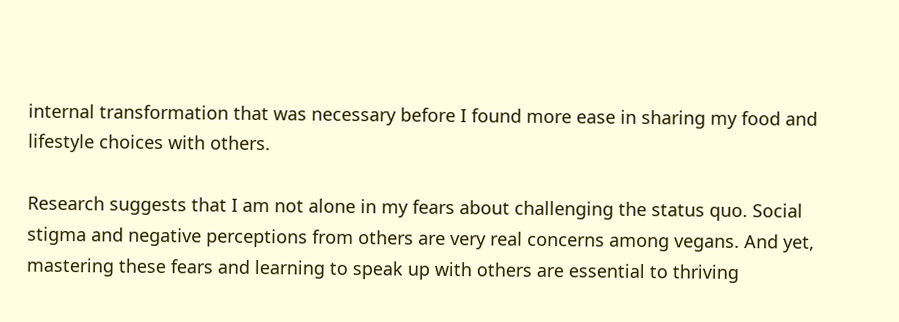internal transformation that was necessary before I found more ease in sharing my food and lifestyle choices with others.

Research suggests that I am not alone in my fears about challenging the status quo. Social stigma and negative perceptions from others are very real concerns among vegans. And yet, mastering these fears and learning to speak up with others are essential to thriving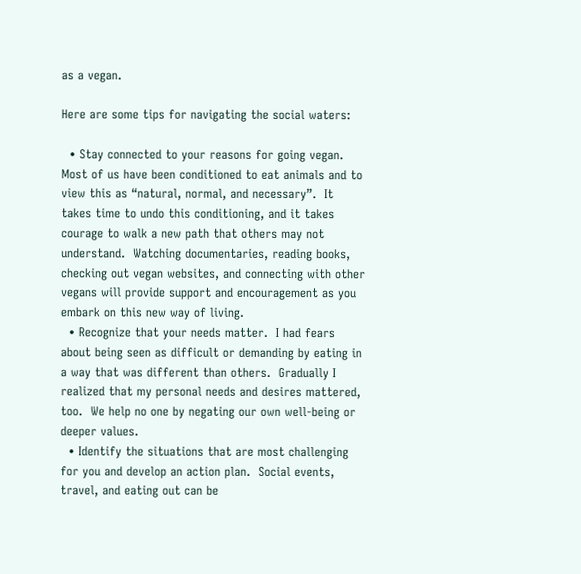as a vegan.

Here are some tips for navigating the social waters:

  • Stay connected to your reasons for going vegan.  Most of us have been conditioned to eat animals and to view this as “natural, normal, and necessary”.  It takes time to undo this conditioning, and it takes courage to walk a new path that others may not understand.  Watching documentaries, reading books, checking out vegan websites, and connecting with other vegans will provide support and encouragement as you embark on this new way of living.
  • Recognize that your needs matter.  I had fears about being seen as difficult or demanding by eating in a way that was different than others.  Gradually I realized that my personal needs and desires mattered, too.  We help no one by negating our own well-being or deeper values.
  • Identify the situations that are most challenging for you and develop an action plan.  Social events, travel, and eating out can be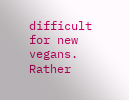difficult for new vegans.  Rather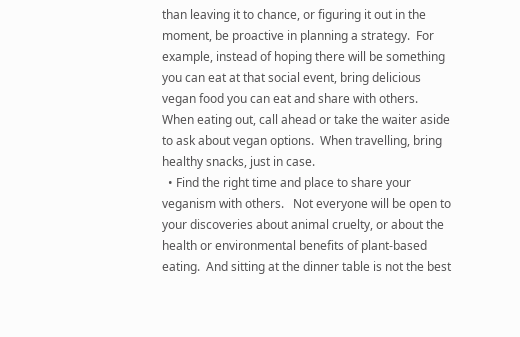than leaving it to chance, or figuring it out in the moment, be proactive in planning a strategy.  For example, instead of hoping there will be something you can eat at that social event, bring delicious vegan food you can eat and share with others.  When eating out, call ahead or take the waiter aside to ask about vegan options.  When travelling, bring healthy snacks, just in case.
  • Find the right time and place to share your veganism with others.   Not everyone will be open to your discoveries about animal cruelty, or about the health or environmental benefits of plant-based eating.  And sitting at the dinner table is not the best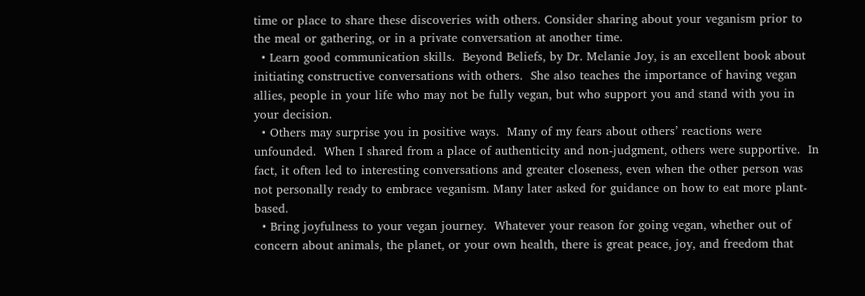time or place to share these discoveries with others. Consider sharing about your veganism prior to the meal or gathering, or in a private conversation at another time.
  • Learn good communication skills.  Beyond Beliefs, by Dr. Melanie Joy, is an excellent book about initiating constructive conversations with others.  She also teaches the importance of having vegan allies, people in your life who may not be fully vegan, but who support you and stand with you in your decision.
  • Others may surprise you in positive ways.  Many of my fears about others’ reactions were unfounded.  When I shared from a place of authenticity and non-judgment, others were supportive.  In fact, it often led to interesting conversations and greater closeness, even when the other person was not personally ready to embrace veganism. Many later asked for guidance on how to eat more plant-based.
  • Bring joyfulness to your vegan journey.  Whatever your reason for going vegan, whether out of concern about animals, the planet, or your own health, there is great peace, joy, and freedom that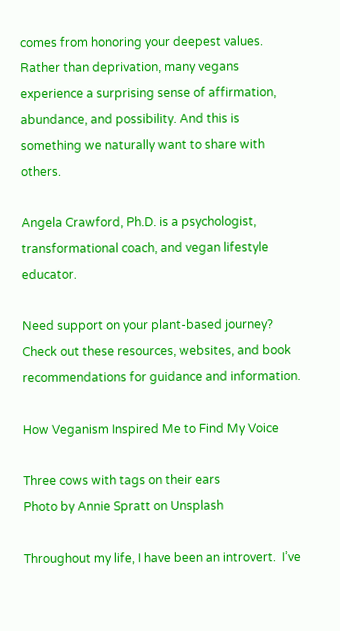comes from honoring your deepest values.  Rather than deprivation, many vegans experience a surprising sense of affirmation, abundance, and possibility. And this is something we naturally want to share with others.

Angela Crawford, Ph.D. is a psychologist, transformational coach, and vegan lifestyle educator.

Need support on your plant-based journey?  Check out these resources, websites, and book recommendations for guidance and information.

How Veganism Inspired Me to Find My Voice

Three cows with tags on their ears
Photo by Annie Spratt on Unsplash

Throughout my life, I have been an introvert.  I’ve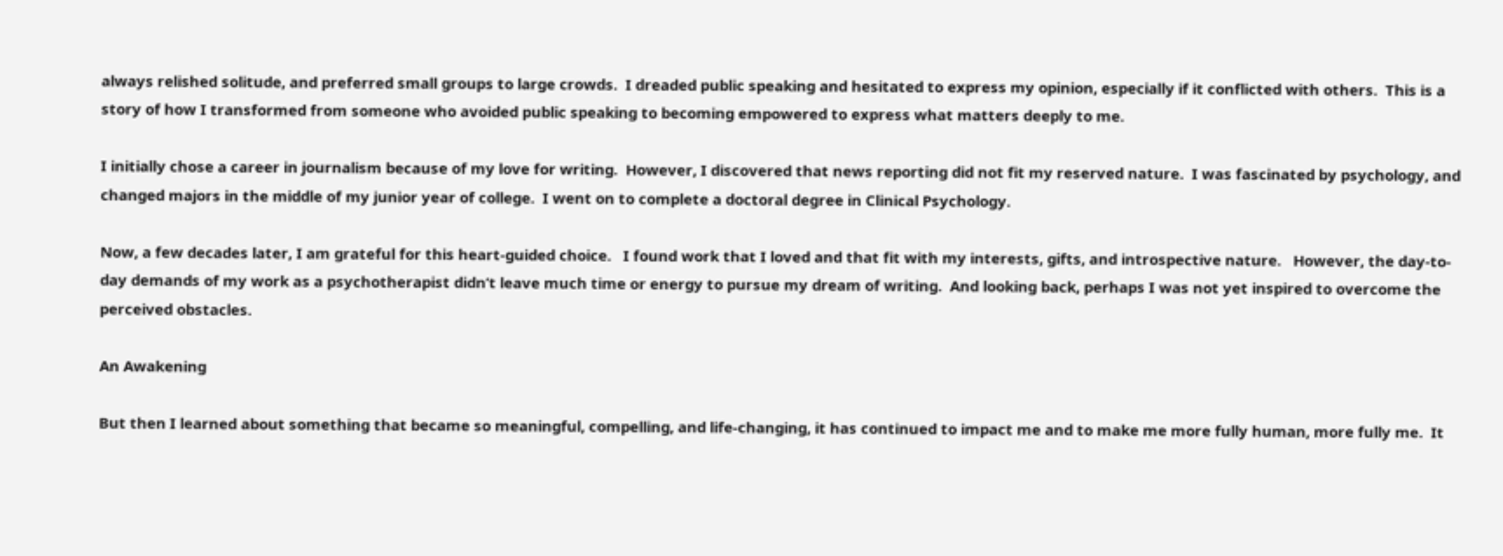always relished solitude, and preferred small groups to large crowds.  I dreaded public speaking and hesitated to express my opinion, especially if it conflicted with others.  This is a story of how I transformed from someone who avoided public speaking to becoming empowered to express what matters deeply to me.

I initially chose a career in journalism because of my love for writing.  However, I discovered that news reporting did not fit my reserved nature.  I was fascinated by psychology, and changed majors in the middle of my junior year of college.  I went on to complete a doctoral degree in Clinical Psychology.

Now, a few decades later, I am grateful for this heart-guided choice.   I found work that I loved and that fit with my interests, gifts, and introspective nature.   However, the day-to-day demands of my work as a psychotherapist didn’t leave much time or energy to pursue my dream of writing.  And looking back, perhaps I was not yet inspired to overcome the perceived obstacles.

An Awakening

But then I learned about something that became so meaningful, compelling, and life-changing, it has continued to impact me and to make me more fully human, more fully me.  It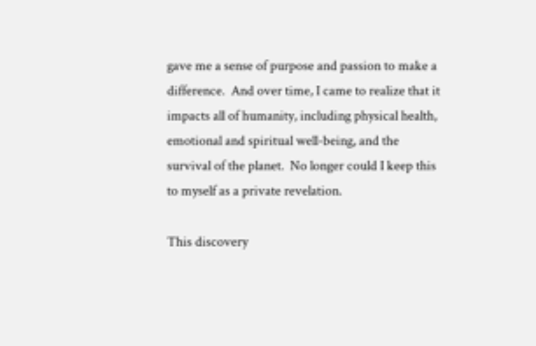gave me a sense of purpose and passion to make a difference.  And over time, I came to realize that it impacts all of humanity, including physical health, emotional and spiritual well-being, and the survival of the planet.  No longer could I keep this to myself as a private revelation.

This discovery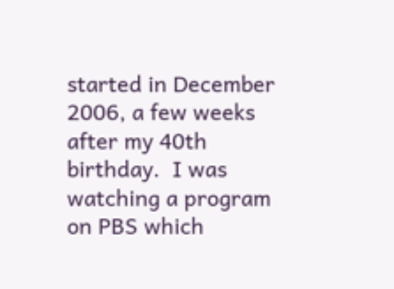started in December 2006, a few weeks after my 40th birthday.  I was watching a program on PBS which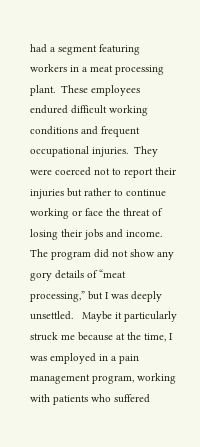had a segment featuring workers in a meat processing plant.  These employees endured difficult working conditions and frequent occupational injuries.  They were coerced not to report their injuries but rather to continue working or face the threat of losing their jobs and income.  The program did not show any gory details of “meat processing,” but I was deeply unsettled.   Maybe it particularly struck me because at the time, I was employed in a pain management program, working with patients who suffered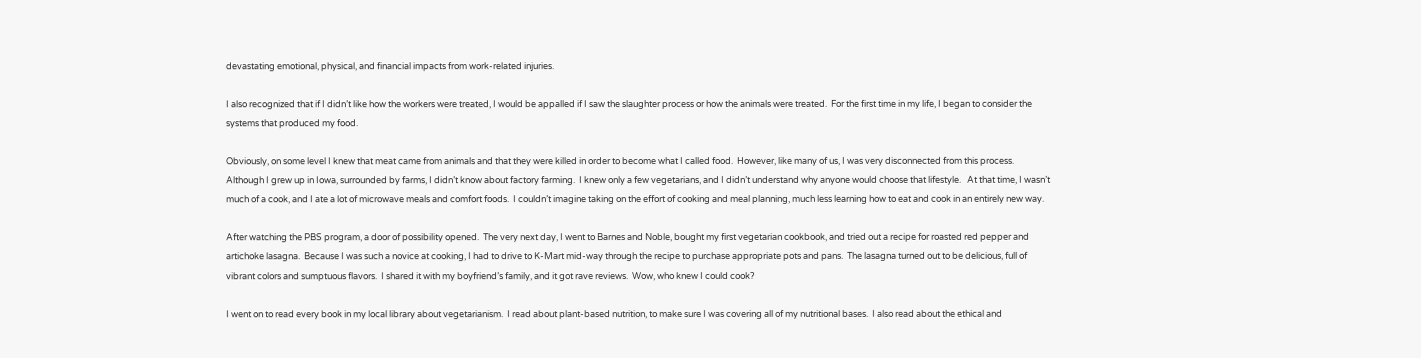devastating emotional, physical, and financial impacts from work-related injuries.

I also recognized that if I didn’t like how the workers were treated, I would be appalled if I saw the slaughter process or how the animals were treated.  For the first time in my life, I began to consider the systems that produced my food.

Obviously, on some level I knew that meat came from animals and that they were killed in order to become what I called food.  However, like many of us, I was very disconnected from this process.  Although I grew up in Iowa, surrounded by farms, I didn’t know about factory farming.  I knew only a few vegetarians, and I didn’t understand why anyone would choose that lifestyle.   At that time, I wasn’t much of a cook, and I ate a lot of microwave meals and comfort foods.  I couldn’t imagine taking on the effort of cooking and meal planning, much less learning how to eat and cook in an entirely new way.

After watching the PBS program, a door of possibility opened.  The very next day, I went to Barnes and Noble, bought my first vegetarian cookbook, and tried out a recipe for roasted red pepper and artichoke lasagna.  Because I was such a novice at cooking, I had to drive to K-Mart mid-way through the recipe to purchase appropriate pots and pans.  The lasagna turned out to be delicious, full of vibrant colors and sumptuous flavors.  I shared it with my boyfriend’s family, and it got rave reviews.  Wow, who knew I could cook?

I went on to read every book in my local library about vegetarianism.  I read about plant-based nutrition, to make sure I was covering all of my nutritional bases.  I also read about the ethical and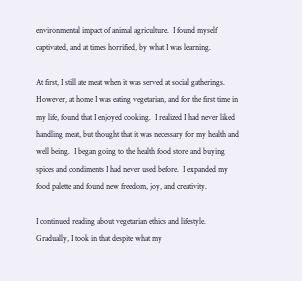environmental impact of animal agriculture.  I found myself captivated, and at times horrified, by what I was learning.

At first, I still ate meat when it was served at social gatherings.  However, at home I was eating vegetarian, and for the first time in my life, found that I enjoyed cooking.  I realized I had never liked handling meat, but thought that it was necessary for my health and well being.  I began going to the health food store and buying spices and condiments I had never used before.  I expanded my food palette and found new freedom, joy, and creativity.

I continued reading about vegetarian ethics and lifestyle.  Gradually, I took in that despite what my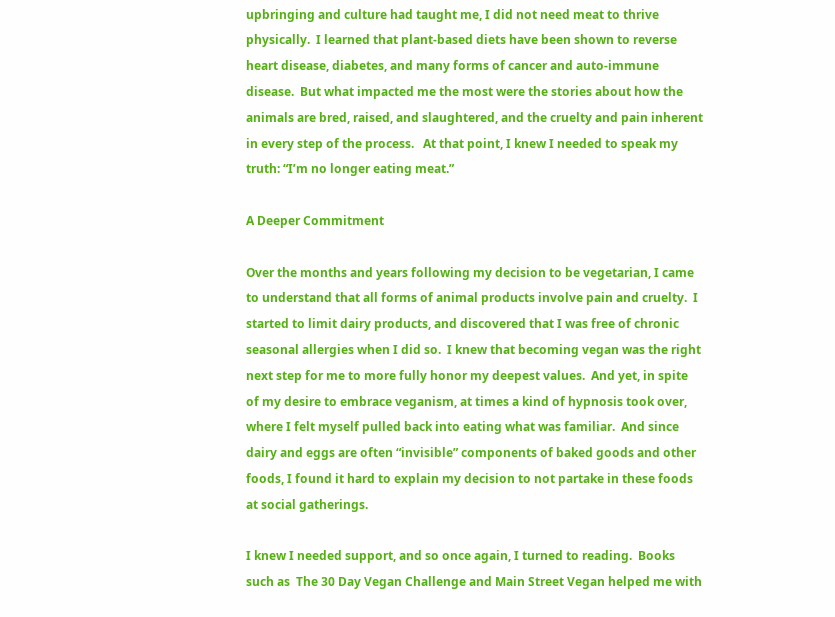upbringing and culture had taught me, I did not need meat to thrive physically.  I learned that plant-based diets have been shown to reverse heart disease, diabetes, and many forms of cancer and auto-immune disease.  But what impacted me the most were the stories about how the animals are bred, raised, and slaughtered, and the cruelty and pain inherent in every step of the process.   At that point, I knew I needed to speak my truth: “I’m no longer eating meat.”

A Deeper Commitment

Over the months and years following my decision to be vegetarian, I came to understand that all forms of animal products involve pain and cruelty.  I started to limit dairy products, and discovered that I was free of chronic seasonal allergies when I did so.  I knew that becoming vegan was the right next step for me to more fully honor my deepest values.  And yet, in spite of my desire to embrace veganism, at times a kind of hypnosis took over, where I felt myself pulled back into eating what was familiar.  And since dairy and eggs are often “invisible” components of baked goods and other foods, I found it hard to explain my decision to not partake in these foods at social gatherings.

I knew I needed support, and so once again, I turned to reading.  Books such as  The 30 Day Vegan Challenge and Main Street Vegan helped me with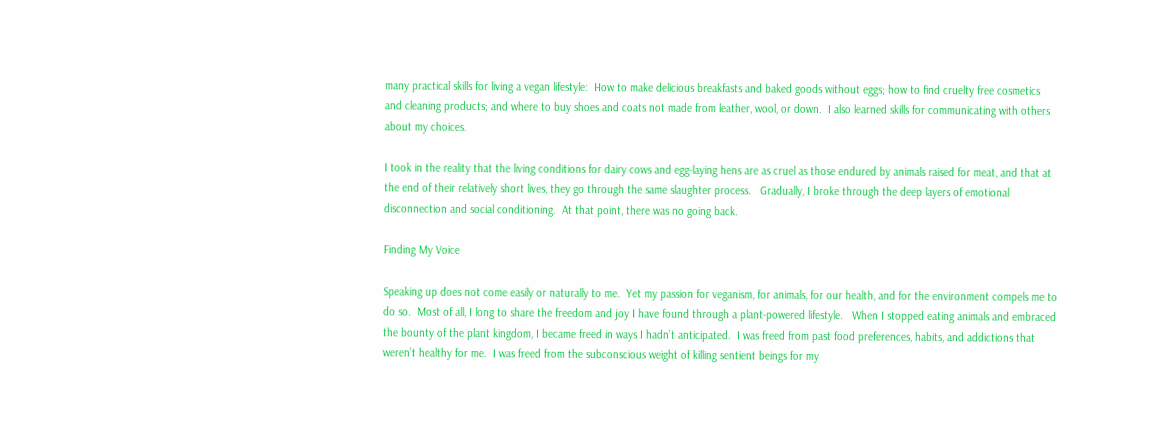many practical skills for living a vegan lifestyle:  How to make delicious breakfasts and baked goods without eggs; how to find cruelty free cosmetics and cleaning products; and where to buy shoes and coats not made from leather, wool, or down.  I also learned skills for communicating with others about my choices.

I took in the reality that the living conditions for dairy cows and egg-laying hens are as cruel as those endured by animals raised for meat, and that at the end of their relatively short lives, they go through the same slaughter process.   Gradually, I broke through the deep layers of emotional disconnection and social conditioning.  At that point, there was no going back.

Finding My Voice

Speaking up does not come easily or naturally to me.  Yet my passion for veganism, for animals, for our health, and for the environment compels me to do so.  Most of all, I long to share the freedom and joy I have found through a plant-powered lifestyle.   When I stopped eating animals and embraced the bounty of the plant kingdom, I became freed in ways I hadn’t anticipated.  I was freed from past food preferences, habits, and addictions that weren’t healthy for me.  I was freed from the subconscious weight of killing sentient beings for my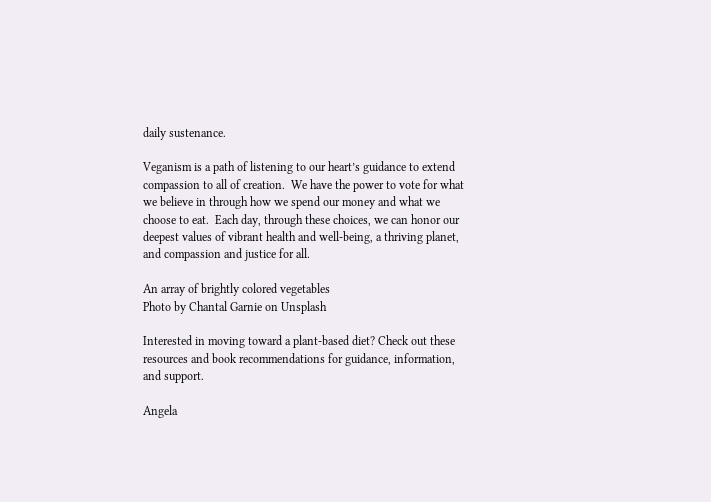daily sustenance.

Veganism is a path of listening to our heart’s guidance to extend compassion to all of creation.  We have the power to vote for what we believe in through how we spend our money and what we choose to eat.  Each day, through these choices, we can honor our deepest values of vibrant health and well-being, a thriving planet, and compassion and justice for all.

An array of brightly colored vegetables
Photo by Chantal Garnie on Unsplash

Interested in moving toward a plant-based diet? Check out these resources and book recommendations for guidance, information, and support.

Angela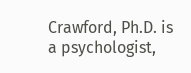Crawford, Ph.D. is a psychologist,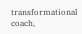transformational coach,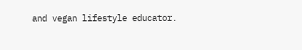and vegan lifestyle educator.